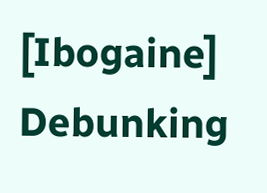[Ibogaine] Debunking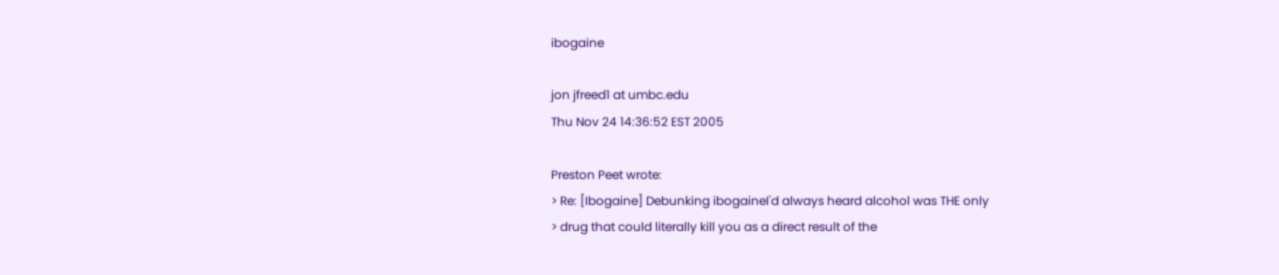ibogaine

jon jfreed1 at umbc.edu
Thu Nov 24 14:36:52 EST 2005

Preston Peet wrote:
> Re: [Ibogaine] Debunking ibogaineI'd always heard alcohol was THE only
> drug that could literally kill you as a direct result of the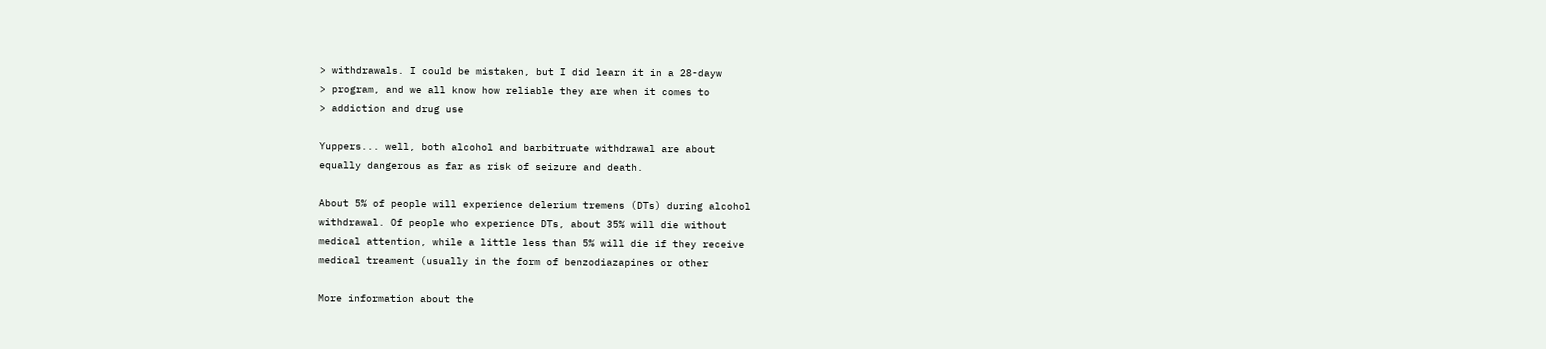> withdrawals. I could be mistaken, but I did learn it in a 28-dayw
> program, and we all know how reliable they are when it comes to
> addiction and drug use

Yuppers... well, both alcohol and barbitruate withdrawal are about
equally dangerous as far as risk of seizure and death.

About 5% of people will experience delerium tremens (DTs) during alcohol
withdrawal. Of people who experience DTs, about 35% will die without
medical attention, while a little less than 5% will die if they receive
medical treament (usually in the form of benzodiazapines or other

More information about the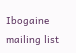Ibogaine mailing list